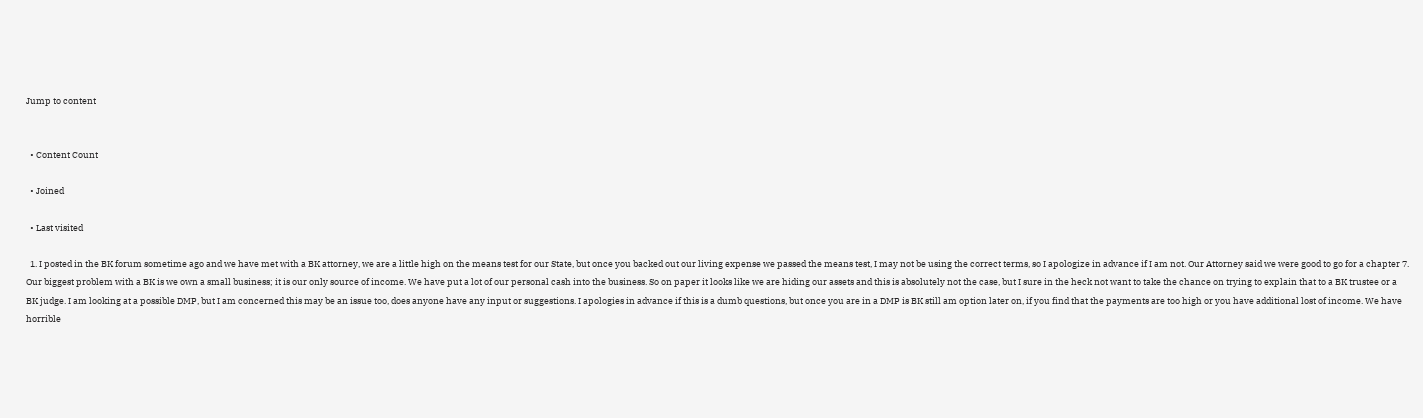Jump to content


  • Content Count

  • Joined

  • Last visited

  1. I posted in the BK forum sometime ago and we have met with a BK attorney, we are a little high on the means test for our State, but once you backed out our living expense we passed the means test, I may not be using the correct terms, so I apologize in advance if I am not. Our Attorney said we were good to go for a chapter 7. Our biggest problem with a BK is we own a small business; it is our only source of income. We have put a lot of our personal cash into the business. So on paper it looks like we are hiding our assets and this is absolutely not the case, but I sure in the heck not want to take the chance on trying to explain that to a BK trustee or a BK judge. I am looking at a possible DMP, but I am concerned this may be an issue too, does anyone have any input or suggestions. I apologies in advance if this is a dumb questions, but once you are in a DMP is BK still am option later on, if you find that the payments are too high or you have additional lost of income. We have horrible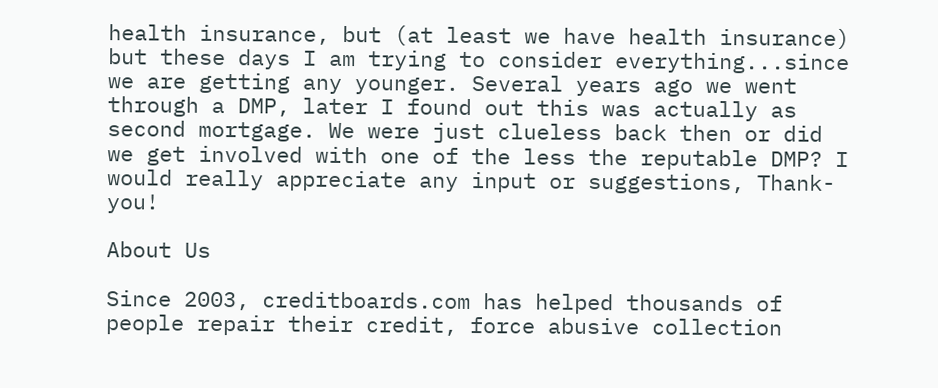health insurance, but (at least we have health insurance) but these days I am trying to consider everything...since we are getting any younger. Several years ago we went through a DMP, later I found out this was actually as second mortgage. We were just clueless back then or did we get involved with one of the less the reputable DMP? I would really appreciate any input or suggestions, Thank-you!

About Us

Since 2003, creditboards.com has helped thousands of people repair their credit, force abusive collection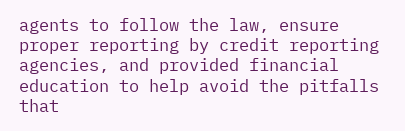agents to follow the law, ensure proper reporting by credit reporting agencies, and provided financial education to help avoid the pitfalls that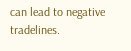can lead to negative tradelines.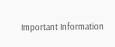Important Information